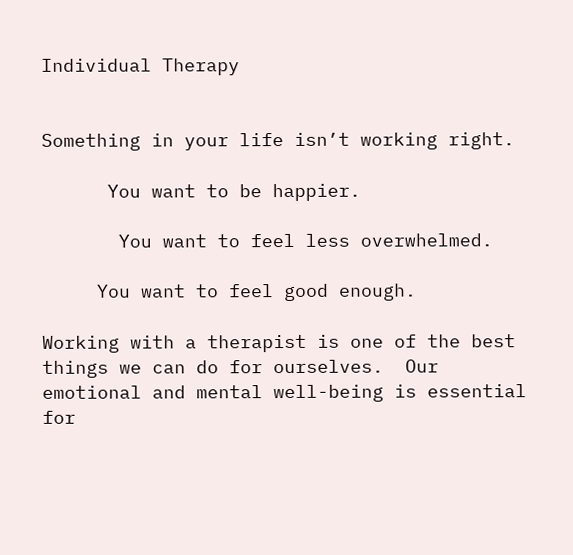Individual Therapy


Something in your life isn’t working right.

      You want to be happier.

       You want to feel less overwhelmed.

     You want to feel good enough.

Working with a therapist is one of the best things we can do for ourselves.  Our emotional and mental well-being is essential for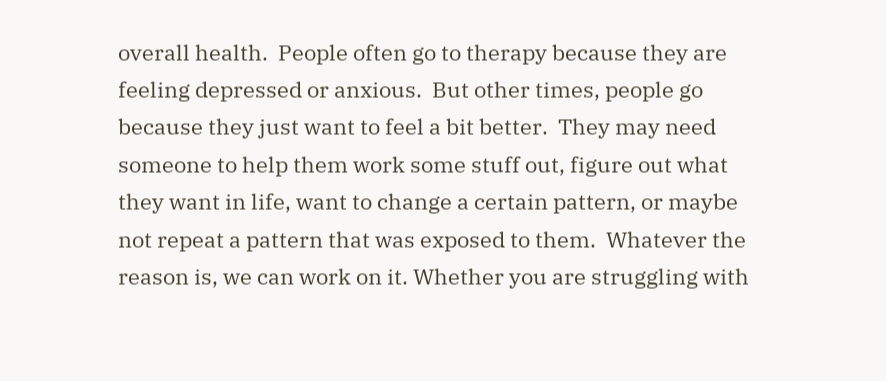overall health.  People often go to therapy because they are feeling depressed or anxious.  But other times, people go because they just want to feel a bit better.  They may need someone to help them work some stuff out, figure out what they want in life, want to change a certain pattern, or maybe not repeat a pattern that was exposed to them.  Whatever the reason is, we can work on it. Whether you are struggling with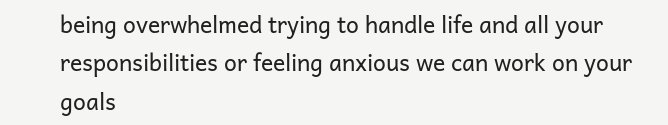being overwhelmed trying to handle life and all your responsibilities or feeling anxious we can work on your goals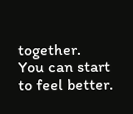together.  You can start to feel better.